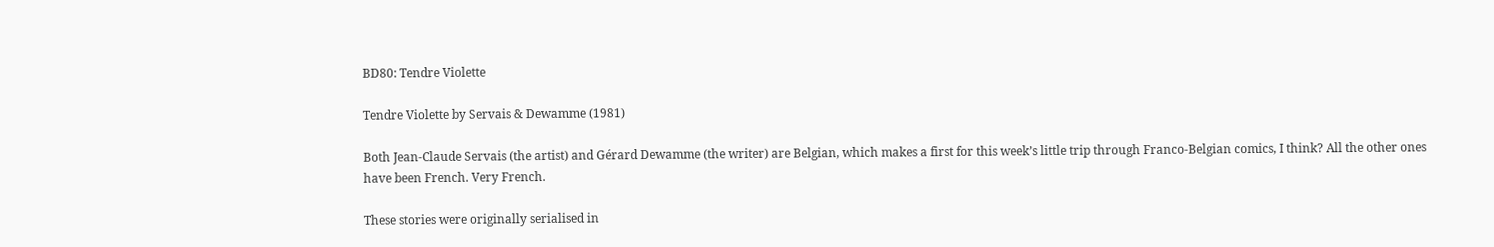BD80: Tendre Violette

Tendre Violette by Servais & Dewamme (1981)

Both Jean-Claude Servais (the artist) and Gérard Dewamme (the writer) are Belgian, which makes a first for this week’s little trip through Franco-Belgian comics, I think? All the other ones have been French. Very French.

These stories were originally serialised in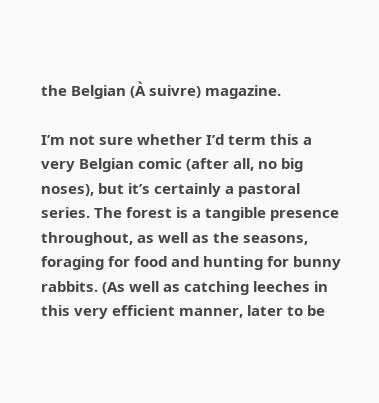the Belgian (À suivre) magazine.

I’m not sure whether I’d term this a very Belgian comic (after all, no big noses), but it’s certainly a pastoral series. The forest is a tangible presence throughout, as well as the seasons, foraging for food and hunting for bunny rabbits. (As well as catching leeches in this very efficient manner, later to be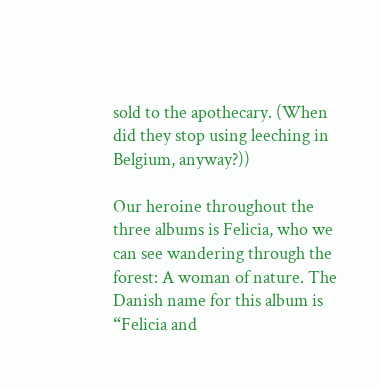sold to the apothecary. (When did they stop using leeching in Belgium, anyway?))

Our heroine throughout the three albums is Felicia, who we can see wandering through the forest: A woman of nature. The Danish name for this album is “Felicia and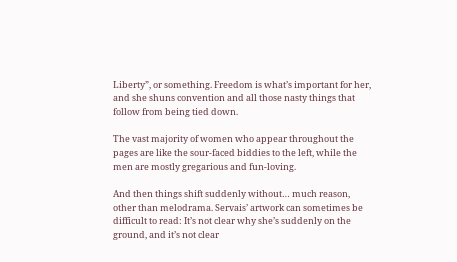Liberty”, or something. Freedom is what’s important for her, and she shuns convention and all those nasty things that follow from being tied down.

The vast majority of women who appear throughout the pages are like the sour-faced biddies to the left, while the men are mostly gregarious and fun-loving.

And then things shift suddenly without… much reason, other than melodrama. Servais’ artwork can sometimes be difficult to read: It’s not clear why she’s suddenly on the ground, and it’s not clear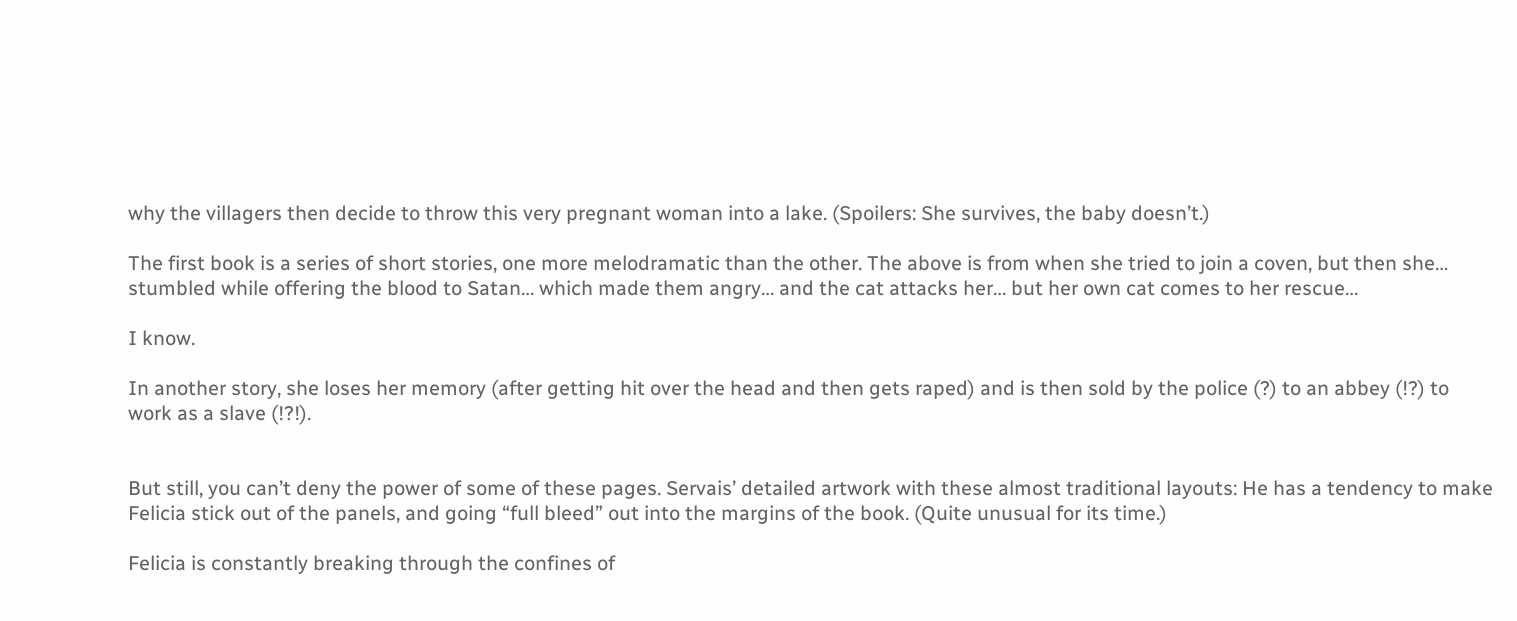why the villagers then decide to throw this very pregnant woman into a lake. (Spoilers: She survives, the baby doesn’t.)

The first book is a series of short stories, one more melodramatic than the other. The above is from when she tried to join a coven, but then she… stumbled while offering the blood to Satan… which made them angry… and the cat attacks her… but her own cat comes to her rescue…

I know.

In another story, she loses her memory (after getting hit over the head and then gets raped) and is then sold by the police (?) to an abbey (!?) to work as a slave (!?!).


But still, you can’t deny the power of some of these pages. Servais’ detailed artwork with these almost traditional layouts: He has a tendency to make Felicia stick out of the panels, and going “full bleed” out into the margins of the book. (Quite unusual for its time.)

Felicia is constantly breaking through the confines of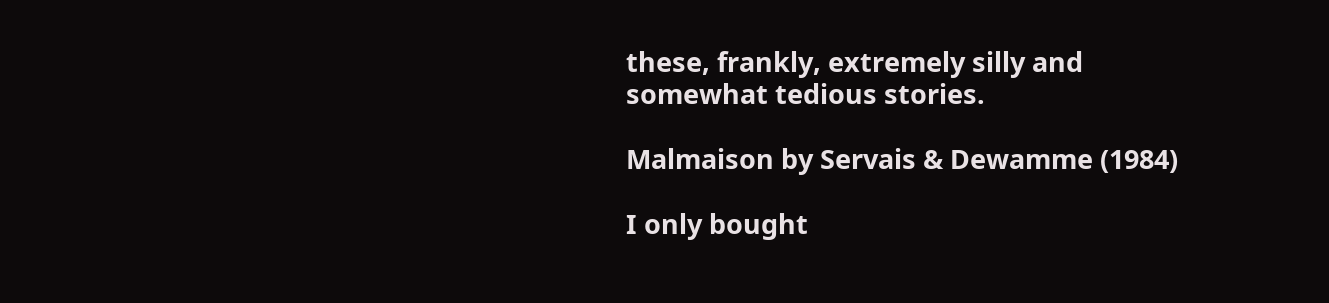these, frankly, extremely silly and somewhat tedious stories.

Malmaison by Servais & Dewamme (1984)

I only bought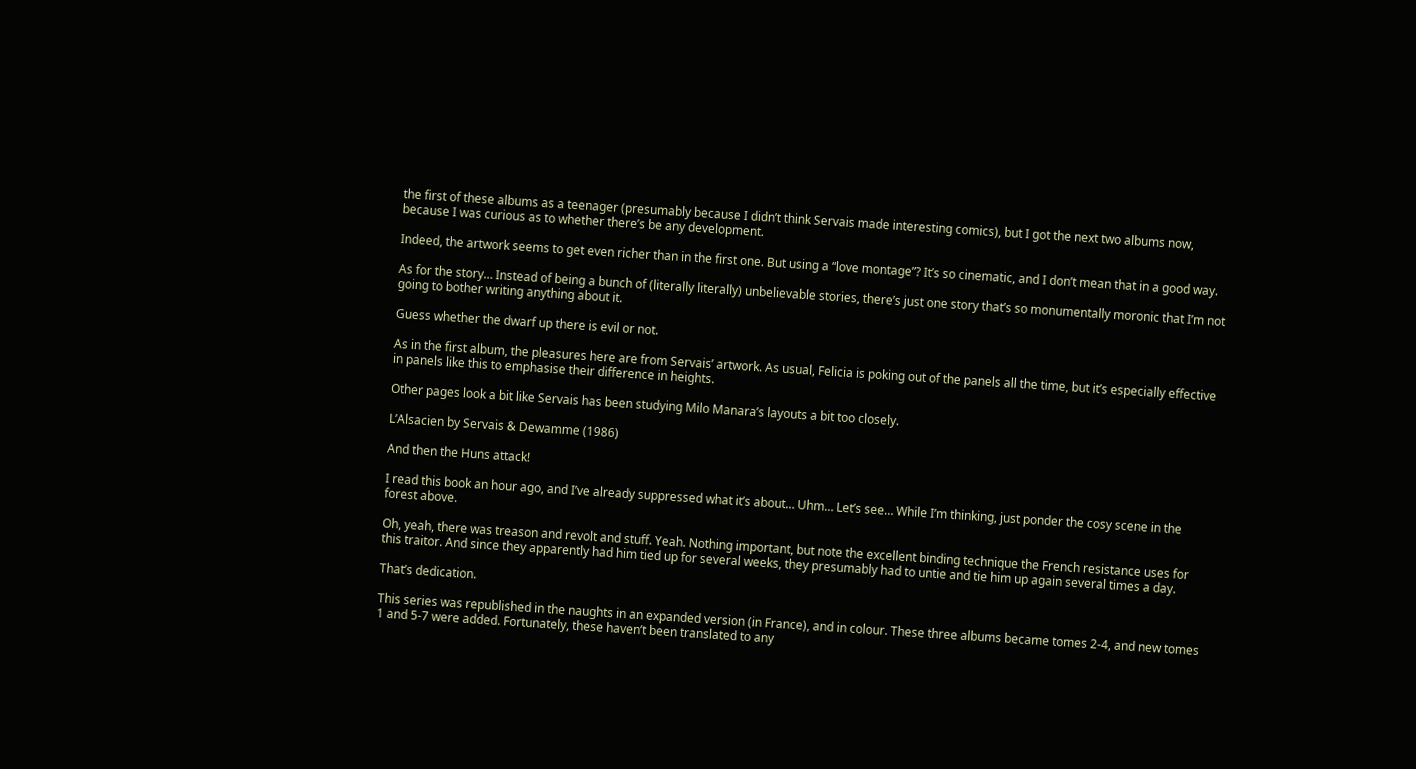the first of these albums as a teenager (presumably because I didn’t think Servais made interesting comics), but I got the next two albums now, because I was curious as to whether there’s be any development.

Indeed, the artwork seems to get even richer than in the first one. But using a “love montage”? It’s so cinematic, and I don’t mean that in a good way.

As for the story… Instead of being a bunch of (literally literally) unbelievable stories, there’s just one story that’s so monumentally moronic that I’m not going to bother writing anything about it.

Guess whether the dwarf up there is evil or not.

As in the first album, the pleasures here are from Servais’ artwork. As usual, Felicia is poking out of the panels all the time, but it’s especially effective in panels like this to emphasise their difference in heights.

Other pages look a bit like Servais has been studying Milo Manara’s layouts a bit too closely.

L’Alsacien by Servais & Dewamme (1986)

And then the Huns attack!

I read this book an hour ago, and I’ve already suppressed what it’s about… Uhm… Let’s see… While I’m thinking, just ponder the cosy scene in the forest above.

Oh, yeah, there was treason and revolt and stuff. Yeah. Nothing important, but note the excellent binding technique the French resistance uses for this traitor. And since they apparently had him tied up for several weeks, they presumably had to untie and tie him up again several times a day.

That’s dedication.

This series was republished in the naughts in an expanded version (in France), and in colour. These three albums became tomes 2-4, and new tomes 1 and 5-7 were added. Fortunately, these haven’t been translated to any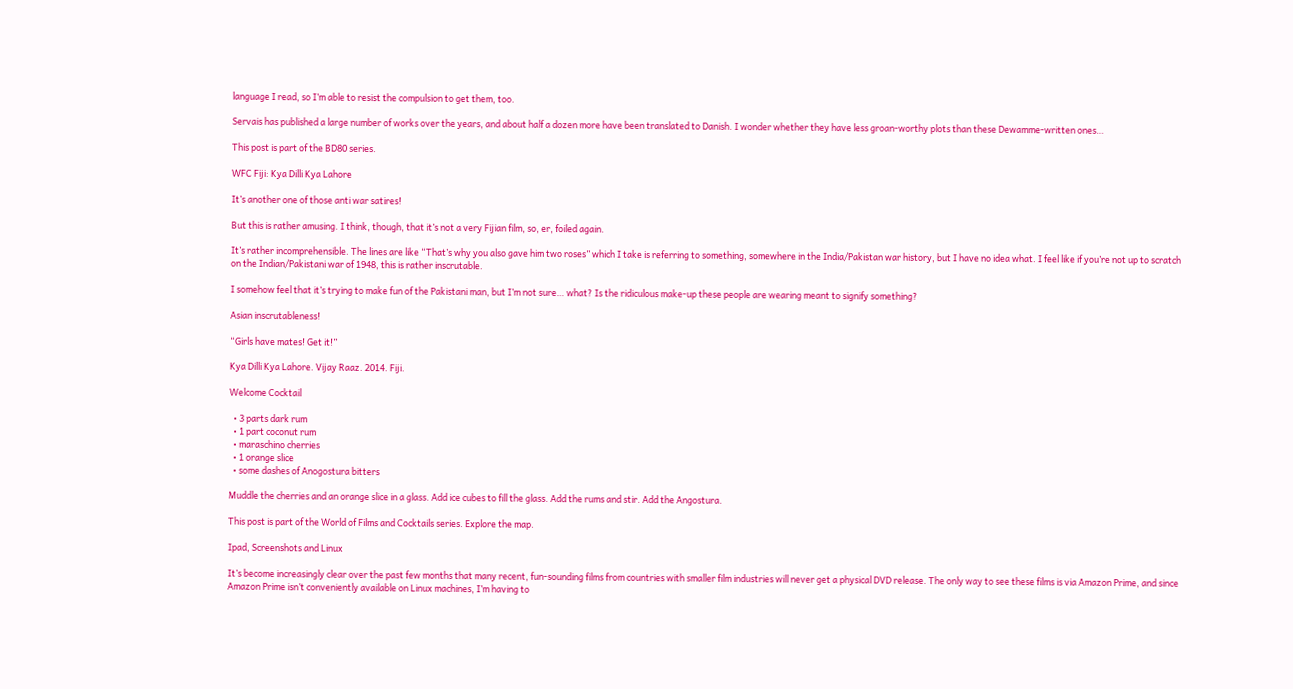language I read, so I’m able to resist the compulsion to get them, too.

Servais has published a large number of works over the years, and about half a dozen more have been translated to Danish. I wonder whether they have less groan-worthy plots than these Dewamme-written ones…

This post is part of the BD80 series.

WFC Fiji: Kya Dilli Kya Lahore

It’s another one of those anti war satires!

But this is rather amusing. I think, though, that it’s not a very Fijian film, so, er, foiled again.

It’s rather incomprehensible. The lines are like “That’s why you also gave him two roses” which I take is referring to something, somewhere in the India/Pakistan war history, but I have no idea what. I feel like if you’re not up to scratch on the Indian/Pakistani war of 1948, this is rather inscrutable.

I somehow feel that it’s trying to make fun of the Pakistani man, but I’m not sure… what? Is the ridiculous make-up these people are wearing meant to signify something?

Asian inscrutableness!

“Girls have mates! Get it!”

Kya Dilli Kya Lahore. Vijay Raaz. 2014. Fiji.

Welcome Cocktail

  • 3 parts dark rum
  • 1 part coconut rum
  • maraschino cherries
  • 1 orange slice
  • some dashes of Anogostura bitters

Muddle the cherries and an orange slice in a glass. Add ice cubes to fill the glass. Add the rums and stir. Add the Angostura.

This post is part of the World of Films and Cocktails series. Explore the map.

Ipad, Screenshots and Linux

It’s become increasingly clear over the past few months that many recent, fun-sounding films from countries with smaller film industries will never get a physical DVD release. The only way to see these films is via Amazon Prime, and since Amazon Prime isn’t conveniently available on Linux machines, I’m having to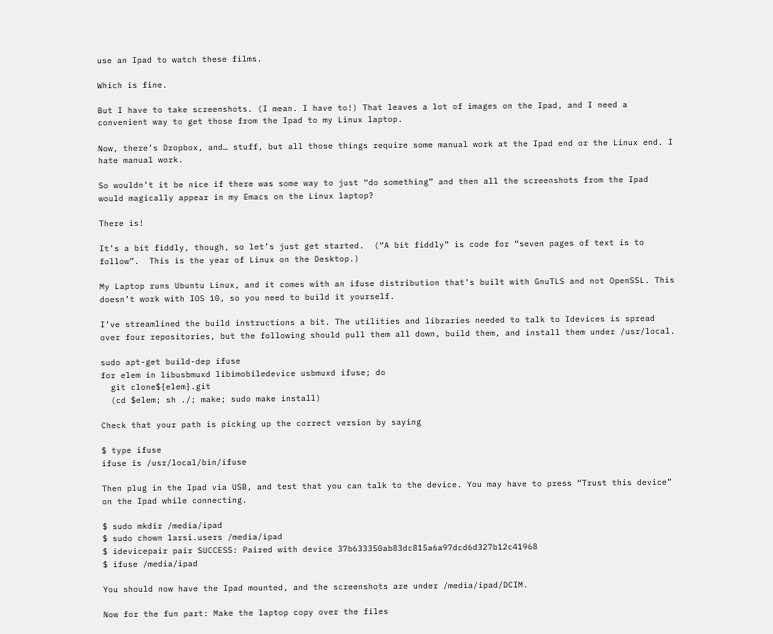use an Ipad to watch these films.

Which is fine.

But I have to take screenshots. (I mean. I have to!) That leaves a lot of images on the Ipad, and I need a convenient way to get those from the Ipad to my Linux laptop.

Now, there’s Dropbox, and… stuff, but all those things require some manual work at the Ipad end or the Linux end. I hate manual work.

So wouldn’t it be nice if there was some way to just “do something” and then all the screenshots from the Ipad would magically appear in my Emacs on the Linux laptop?

There is!

It’s a bit fiddly, though, so let’s just get started.  (“A bit fiddly” is code for “seven pages of text is to follow”.  This is the year of Linux on the Desktop.)

My Laptop runs Ubuntu Linux, and it comes with an ifuse distribution that’s built with GnuTLS and not OpenSSL. This doesn’t work with IOS 10, so you need to build it yourself.

I’ve streamlined the build instructions a bit. The utilities and libraries needed to talk to Idevices is spread over four repositories, but the following should pull them all down, build them, and install them under /usr/local.

sudo apt-get build-dep ifuse
for elem in libusbmuxd libimobiledevice usbmuxd ifuse; do
  git clone${elem}.git
  (cd $elem; sh ./; make; sudo make install)

Check that your path is picking up the correct version by saying

$ type ifuse
ifuse is /usr/local/bin/ifuse

Then plug in the Ipad via USB, and test that you can talk to the device. You may have to press “Trust this device” on the Ipad while connecting.

$ sudo mkdir /media/ipad
$ sudo chown larsi.users /media/ipad
$ idevicepair pair SUCCESS: Paired with device 37b633350ab83dc815a6a97dcd6d327b12c41968
$ ifuse /media/ipad

You should now have the Ipad mounted, and the screenshots are under /media/ipad/DCIM.

Now for the fun part: Make the laptop copy over the files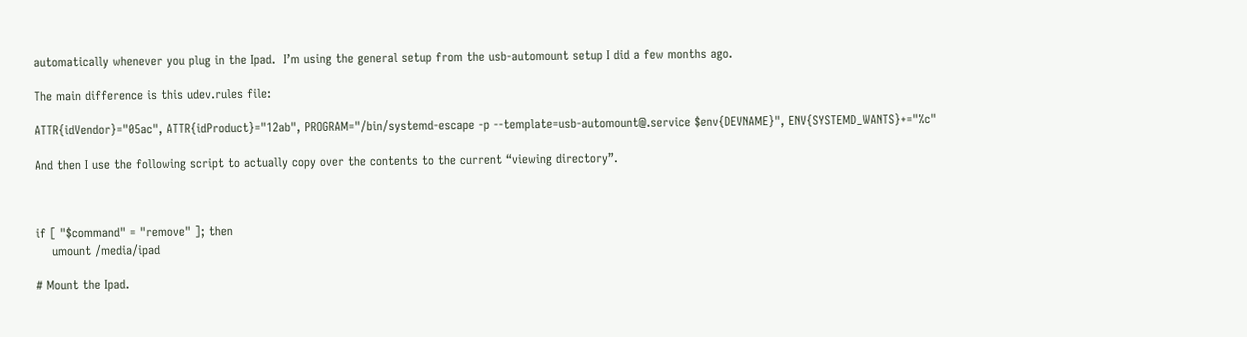automatically whenever you plug in the Ipad.  I’m using the general setup from the usb-automount setup I did a few months ago.

The main difference is this udev.rules file:

ATTR{idVendor}="05ac", ATTR{idProduct}="12ab", PROGRAM="/bin/systemd-escape -p --template=usb-automount@.service $env{DEVNAME}", ENV{SYSTEMD_WANTS}+="%c"

And then I use the following script to actually copy over the contents to the current “viewing directory”.



if [ "$command" = "remove" ]; then
    umount /media/ipad

# Mount the Ipad.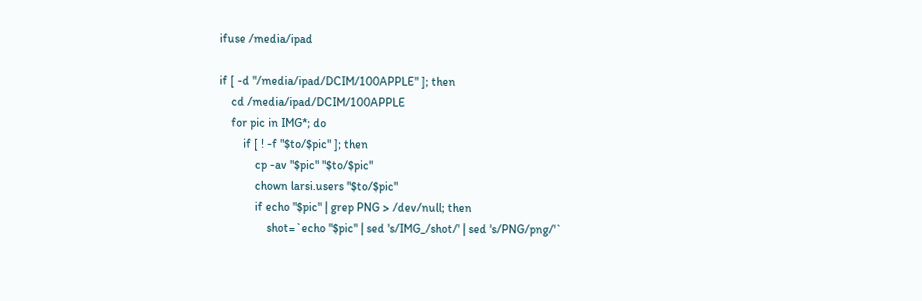ifuse /media/ipad

if [ -d "/media/ipad/DCIM/100APPLE" ]; then
    cd /media/ipad/DCIM/100APPLE
    for pic in IMG*; do
        if [ ! -f "$to/$pic" ]; then
            cp -av "$pic" "$to/$pic"
            chown larsi.users "$to/$pic"
            if echo "$pic" | grep PNG > /dev/null; then
                shot=`echo "$pic" | sed 's/IMG_/shot/' | sed 's/PNG/png/'`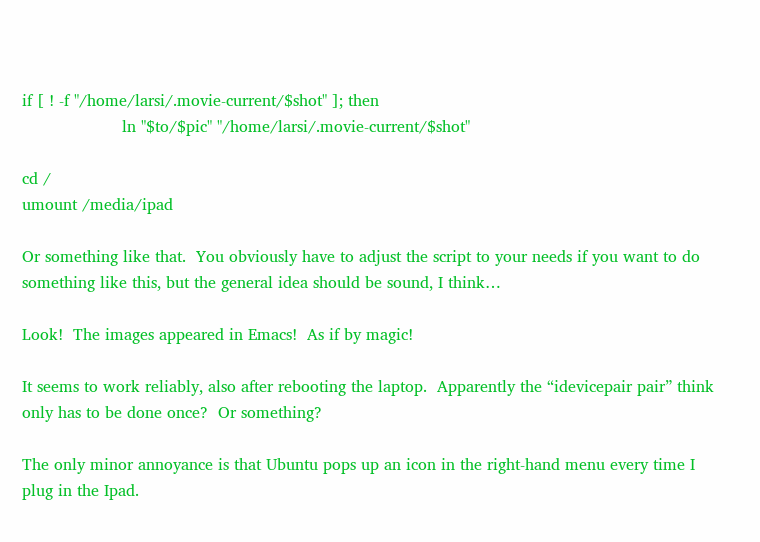if [ ! -f "/home/larsi/.movie-current/$shot" ]; then
                    ln "$to/$pic" "/home/larsi/.movie-current/$shot"

cd /
umount /media/ipad

Or something like that.  You obviously have to adjust the script to your needs if you want to do something like this, but the general idea should be sound, I think…

Look!  The images appeared in Emacs!  As if by magic!

It seems to work reliably, also after rebooting the laptop.  Apparently the “idevicepair pair” think only has to be done once?  Or something?

The only minor annoyance is that Ubuntu pops up an icon in the right-hand menu every time I plug in the Ipad.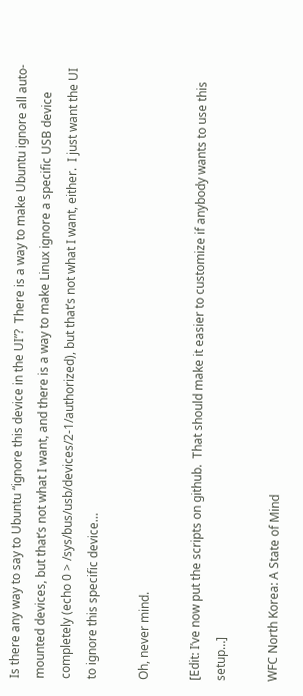Is there any way to say to Ubuntu “ignore this device in the UI”?  There is a way to make Ubuntu ignore all auto-mounted devices, but that’s not what I want, and there is a way to make Linux ignore a specific USB device completely (echo 0 > /sys/bus/usb/devices/2-1/authorized), but that’s not what I want, either.  I just want the UI to ignore this specific device…

Oh, never mind.

[Edit: I’ve now put the scripts on github.  That should make it easier to customize if anybody wants to use this setup…]

WFC North Korea: A State of Mind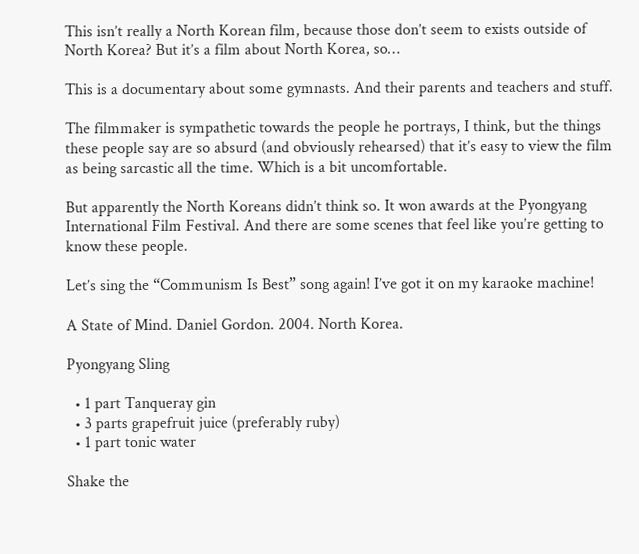This isn’t really a North Korean film, because those don’t seem to exists outside of North Korea? But it’s a film about North Korea, so…

This is a documentary about some gymnasts. And their parents and teachers and stuff.

The filmmaker is sympathetic towards the people he portrays, I think, but the things these people say are so absurd (and obviously rehearsed) that it’s easy to view the film as being sarcastic all the time. Which is a bit uncomfortable.

But apparently the North Koreans didn’t think so. It won awards at the Pyongyang International Film Festival. And there are some scenes that feel like you’re getting to know these people.

Let’s sing the “Communism Is Best” song again! I’ve got it on my karaoke machine!

A State of Mind. Daniel Gordon. 2004. North Korea.

Pyongyang Sling

  • 1 part Tanqueray gin
  • 3 parts grapefruit juice (preferably ruby)
  • 1 part tonic water

Shake the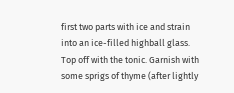first two parts with ice and strain into an ice-filled highball glass. Top off with the tonic. Garnish with some sprigs of thyme (after lightly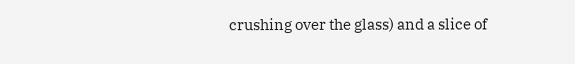crushing over the glass) and a slice of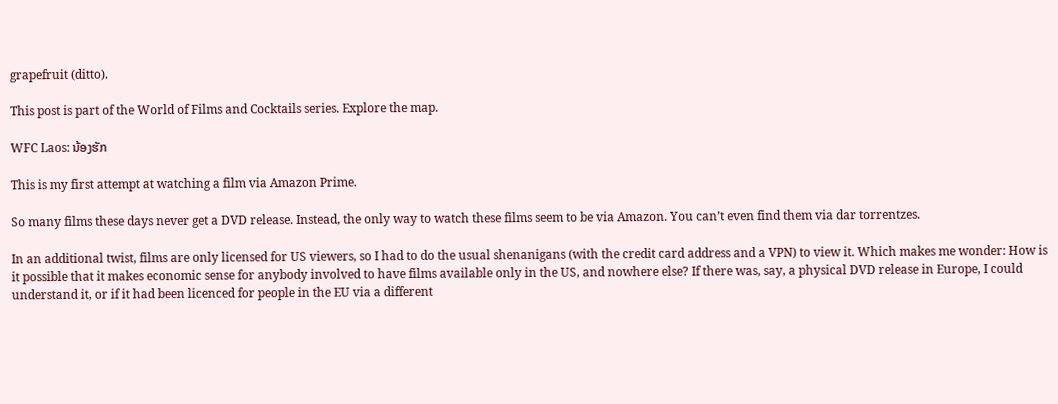grapefruit (ditto).

This post is part of the World of Films and Cocktails series. Explore the map.

WFC Laos: ນ້ອງຮັກ

This is my first attempt at watching a film via Amazon Prime.

So many films these days never get a DVD release. Instead, the only way to watch these films seem to be via Amazon. You can’t even find them via dar torrentzes.

In an additional twist, films are only licensed for US viewers, so I had to do the usual shenanigans (with the credit card address and a VPN) to view it. Which makes me wonder: How is it possible that it makes economic sense for anybody involved to have films available only in the US, and nowhere else? If there was, say, a physical DVD release in Europe, I could understand it, or if it had been licenced for people in the EU via a different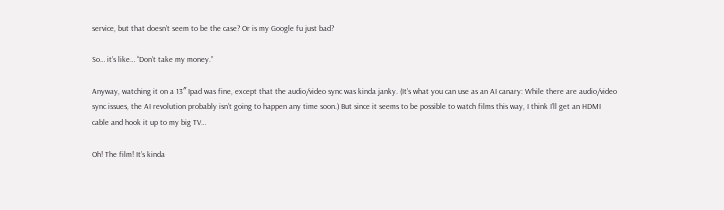service, but that doesn’t seem to be the case? Or is my Google fu just bad?

So… it’s like… “Don’t take my money.”

Anyway, watching it on a 13″ Ipad was fine, except that the audio/video sync was kinda janky. (It’s what you can use as an AI canary: While there are audio/video sync issues, the AI revolution probably isn’t going to happen any time soon.) But since it seems to be possible to watch films this way, I think I’ll get an HDMI cable and hook it up to my big TV…

Oh! The film! It’s kinda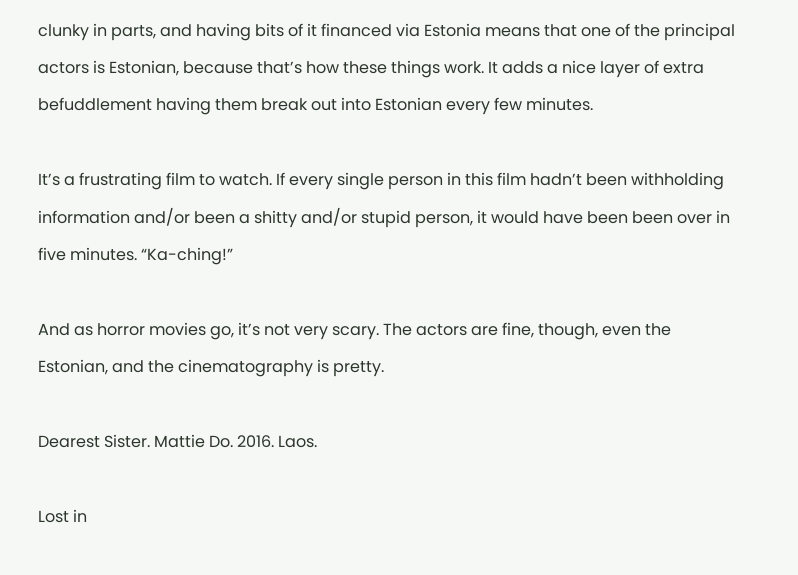clunky in parts, and having bits of it financed via Estonia means that one of the principal actors is Estonian, because that’s how these things work. It adds a nice layer of extra befuddlement having them break out into Estonian every few minutes.

It’s a frustrating film to watch. If every single person in this film hadn’t been withholding information and/or been a shitty and/or stupid person, it would have been been over in five minutes. “Ka-ching!”

And as horror movies go, it’s not very scary. The actors are fine, though, even the Estonian, and the cinematography is pretty.

Dearest Sister. Mattie Do. 2016. Laos.

Lost in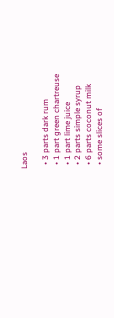Laos

  • 3 parts dark rum
  • 1 part green chartreuse
  • 1 part lime juice
  • 2 parts simple syrup
  • 6 parts coconut milk
  • some slices of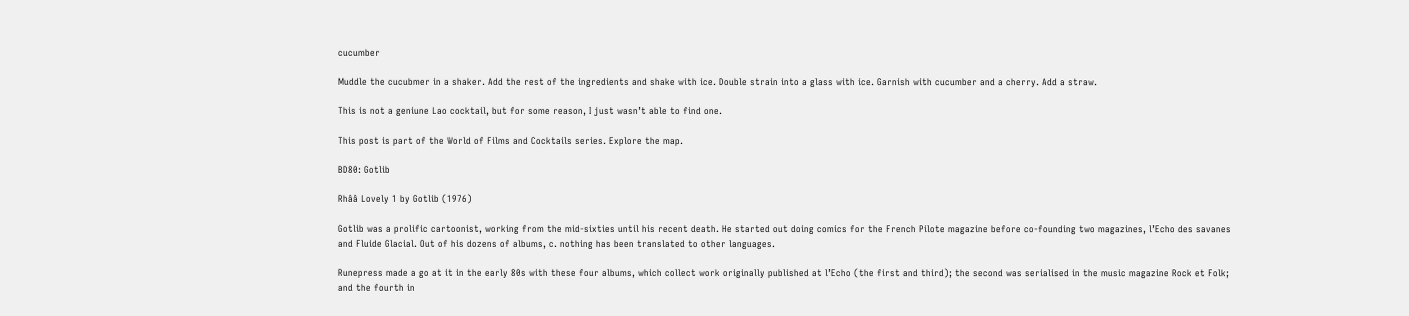cucumber

Muddle the cucubmer in a shaker. Add the rest of the ingredients and shake with ice. Double strain into a glass with ice. Garnish with cucumber and a cherry. Add a straw.

This is not a geniune Lao cocktail, but for some reason, I just wasn’t able to find one.

This post is part of the World of Films and Cocktails series. Explore the map.

BD80: Gotlib

Rhââ Lovely 1 by Gotlib (1976)

Gotlib was a prolific cartoonist, working from the mid-sixties until his recent death. He started out doing comics for the French Pilote magazine before co-founding two magazines, l’Echo des savanes and Fluide Glacial. Out of his dozens of albums, c. nothing has been translated to other languages.

Runepress made a go at it in the early 80s with these four albums, which collect work originally published at l’Echo (the first and third); the second was serialised in the music magazine Rock et Folk; and the fourth in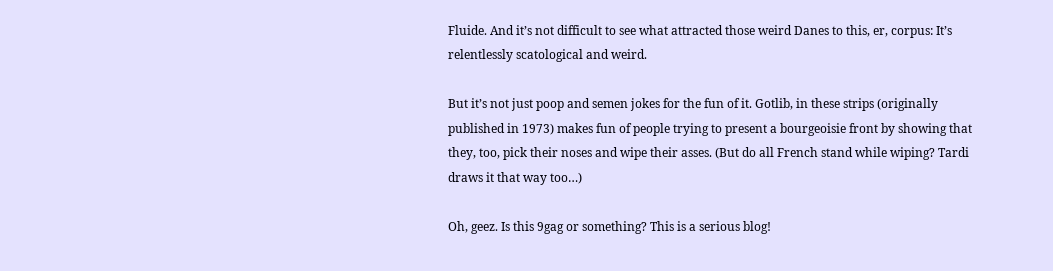Fluide. And it’s not difficult to see what attracted those weird Danes to this, er, corpus: It’s relentlessly scatological and weird.

But it’s not just poop and semen jokes for the fun of it. Gotlib, in these strips (originally published in 1973) makes fun of people trying to present a bourgeoisie front by showing that they, too, pick their noses and wipe their asses. (But do all French stand while wiping? Tardi draws it that way too…)

Oh, geez. Is this 9gag or something? This is a serious blog!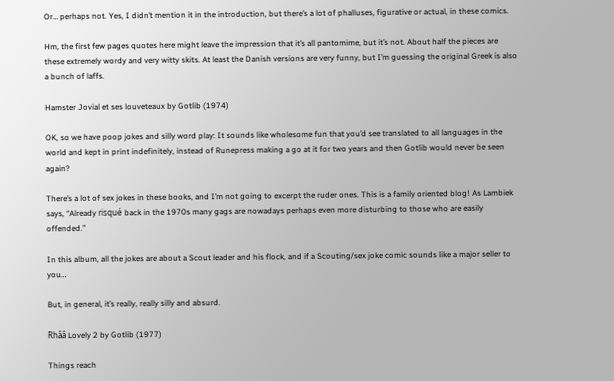Or… perhaps not. Yes, I didn’t mention it in the introduction, but there’s a lot of phalluses, figurative or actual, in these comics.

Hm, the first few pages quotes here might leave the impression that it’s all pantomime, but it’s not. About half the pieces are these extremely wordy and very witty skits. At least the Danish versions are very funny, but I’m guessing the original Greek is also a bunch of laffs.

Hamster Jovial et ses louveteaux by Gotlib (1974)

OK, so we have poop jokes and silly word play: It sounds like wholesome fun that you’d see translated to all languages in the world and kept in print indefinitely, instead of Runepress making a go at it for two years and then Gotlib would never be seen again?

There’s a lot of sex jokes in these books, and I’m not going to excerpt the ruder ones. This is a family oriented blog! As Lambiek says, “Already risqué back in the 1970s many gags are nowadays perhaps even more disturbing to those who are easily offended.”

In this album, all the jokes are about a Scout leader and his flock, and if a Scouting/sex joke comic sounds like a major seller to you…

But, in general, it’s really, really silly and absurd.

Rhââ Lovely 2 by Gotlib (1977)

Things reach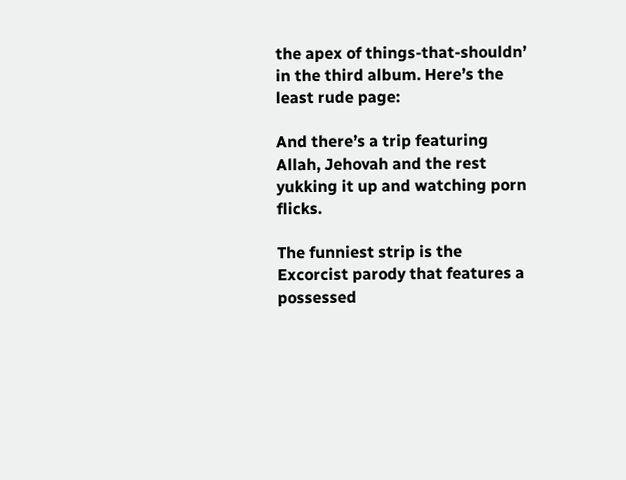the apex of things-that-shouldn’ in the third album. Here’s the least rude page:

And there’s a trip featuring Allah, Jehovah and the rest yukking it up and watching porn flicks.

The funniest strip is the Excorcist parody that features a possessed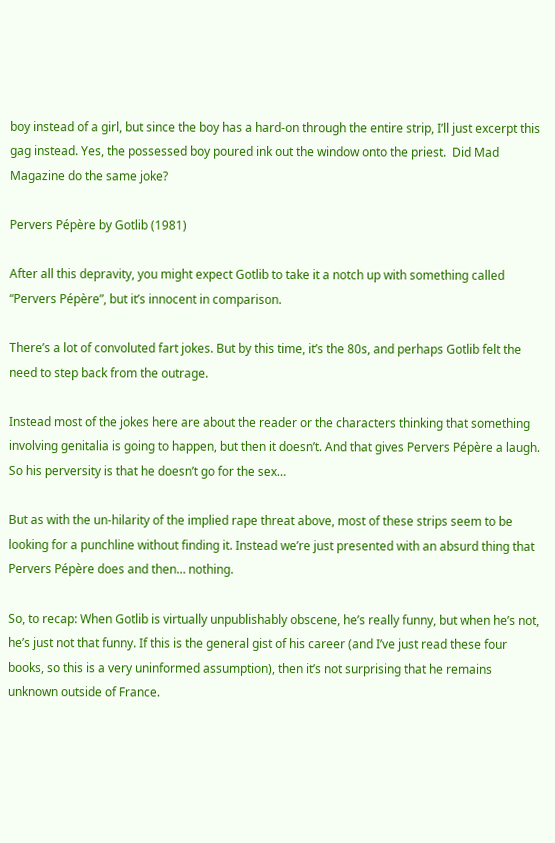boy instead of a girl, but since the boy has a hard-on through the entire strip, I’ll just excerpt this gag instead. Yes, the possessed boy poured ink out the window onto the priest.  Did Mad Magazine do the same joke?

Pervers Pépère by Gotlib (1981)

After all this depravity, you might expect Gotlib to take it a notch up with something called “Pervers Pépère”, but it’s innocent in comparison.

There’s a lot of convoluted fart jokes. But by this time, it’s the 80s, and perhaps Gotlib felt the need to step back from the outrage.

Instead most of the jokes here are about the reader or the characters thinking that something involving genitalia is going to happen, but then it doesn’t. And that gives Pervers Pépère a laugh. So his perversity is that he doesn’t go for the sex…

But as with the un-hilarity of the implied rape threat above, most of these strips seem to be looking for a punchline without finding it. Instead we’re just presented with an absurd thing that Pervers Pépère does and then… nothing.

So, to recap: When Gotlib is virtually unpublishably obscene, he’s really funny, but when he’s not, he’s just not that funny. If this is the general gist of his career (and I’ve just read these four books, so this is a very uninformed assumption), then it’s not surprising that he remains unknown outside of France.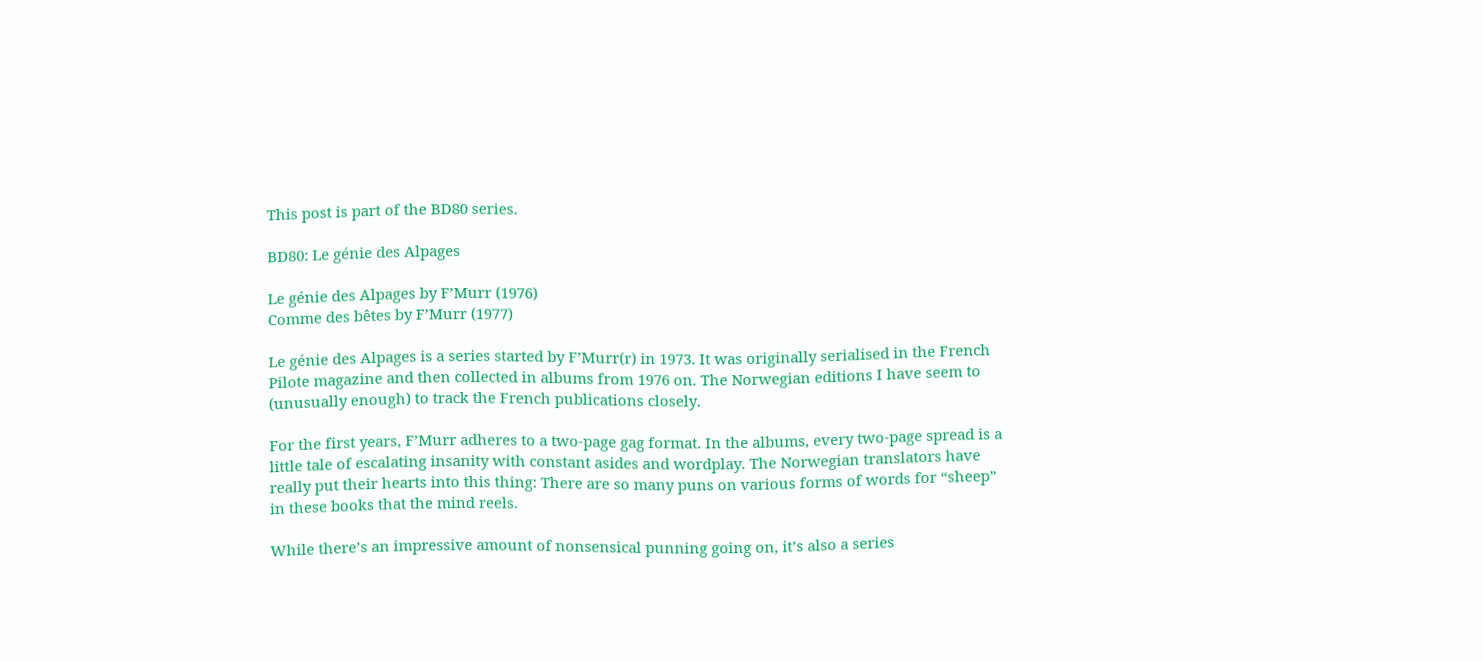This post is part of the BD80 series.

BD80: Le génie des Alpages

Le génie des Alpages by F’Murr (1976)
Comme des bêtes by F’Murr (1977)

Le génie des Alpages is a series started by F’Murr(r) in 1973. It was originally serialised in the French Pilote magazine and then collected in albums from 1976 on. The Norwegian editions I have seem to (unusually enough) to track the French publications closely.

For the first years, F’Murr adheres to a two-page gag format. In the albums, every two-page spread is a little tale of escalating insanity with constant asides and wordplay. The Norwegian translators have really put their hearts into this thing: There are so many puns on various forms of words for “sheep” in these books that the mind reels.

While there’s an impressive amount of nonsensical punning going on, it’s also a series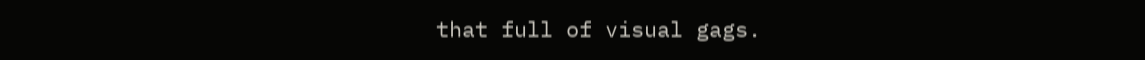that full of visual gags.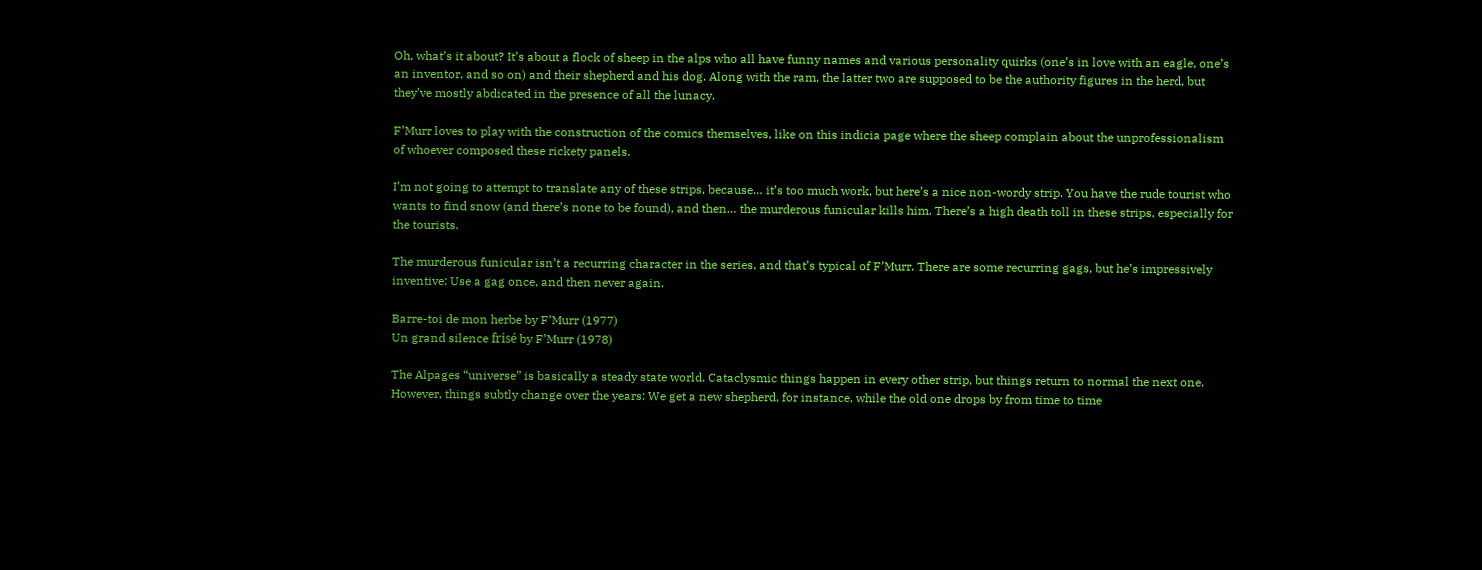Oh, what’s it about? It’s about a flock of sheep in the alps who all have funny names and various personality quirks (one’s in love with an eagle, one’s an inventor, and so on) and their shepherd and his dog. Along with the ram, the latter two are supposed to be the authority figures in the herd, but they’ve mostly abdicated in the presence of all the lunacy.

F’Murr loves to play with the construction of the comics themselves, like on this indicia page where the sheep complain about the unprofessionalism of whoever composed these rickety panels.

I’m not going to attempt to translate any of these strips, because… it’s too much work, but here’s a nice non-wordy strip. You have the rude tourist who wants to find snow (and there’s none to be found), and then… the murderous funicular kills him. There’s a high death toll in these strips, especially for the tourists.

The murderous funicular isn’t a recurring character in the series, and that’s typical of F’Murr. There are some recurring gags, but he’s impressively inventive: Use a gag once, and then never again.

Barre-toi de mon herbe by F’Murr (1977)
Un grand silence frisé by F’Murr (1978)

The Alpages “universe” is basically a steady state world. Cataclysmic things happen in every other strip, but things return to normal the next one. However, things subtly change over the years: We get a new shepherd, for instance, while the old one drops by from time to time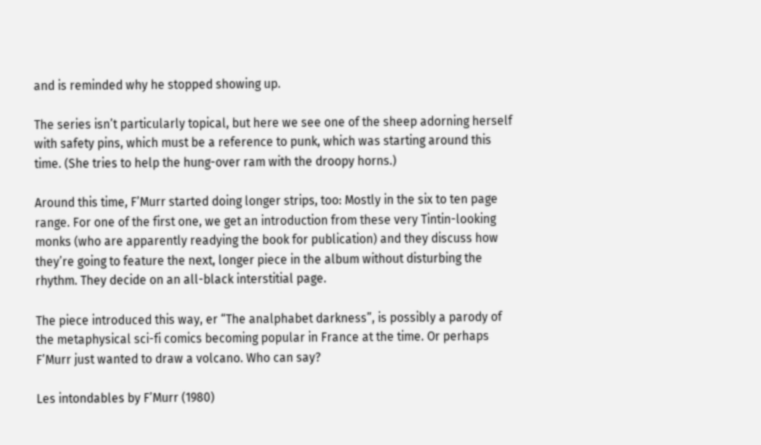and is reminded why he stopped showing up.

The series isn’t particularly topical, but here we see one of the sheep adorning herself with safety pins, which must be a reference to punk, which was starting around this time. (She tries to help the hung-over ram with the droopy horns.)

Around this time, F’Murr started doing longer strips, too: Mostly in the six to ten page range. For one of the first one, we get an introduction from these very Tintin-looking monks (who are apparently readying the book for publication) and they discuss how they’re going to feature the next, longer piece in the album without disturbing the rhythm. They decide on an all-black interstitial page.

The piece introduced this way, er “The analphabet darkness”, is possibly a parody of the metaphysical sci-fi comics becoming popular in France at the time. Or perhaps F’Murr just wanted to draw a volcano. Who can say?

Les intondables by F’Murr (1980)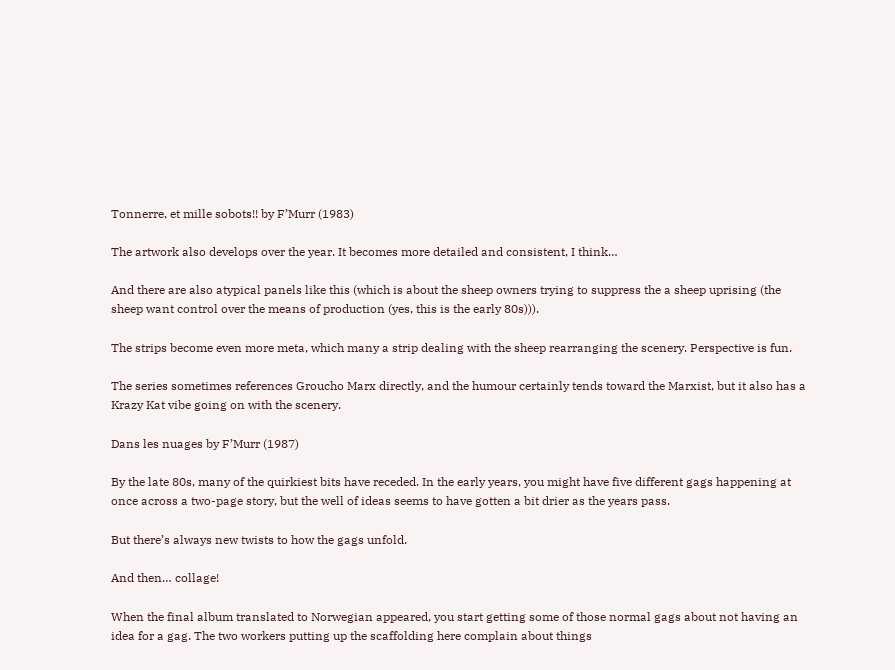Tonnerre, et mille sobots!! by F’Murr (1983)

The artwork also develops over the year. It becomes more detailed and consistent, I think…

And there are also atypical panels like this (which is about the sheep owners trying to suppress the a sheep uprising (the sheep want control over the means of production (yes, this is the early 80s))).

The strips become even more meta, which many a strip dealing with the sheep rearranging the scenery. Perspective is fun.

The series sometimes references Groucho Marx directly, and the humour certainly tends toward the Marxist, but it also has a Krazy Kat vibe going on with the scenery.

Dans les nuages by F’Murr (1987)

By the late 80s, many of the quirkiest bits have receded. In the early years, you might have five different gags happening at once across a two-page story, but the well of ideas seems to have gotten a bit drier as the years pass.

But there’s always new twists to how the gags unfold.

And then… collage!

When the final album translated to Norwegian appeared, you start getting some of those normal gags about not having an idea for a gag. The two workers putting up the scaffolding here complain about things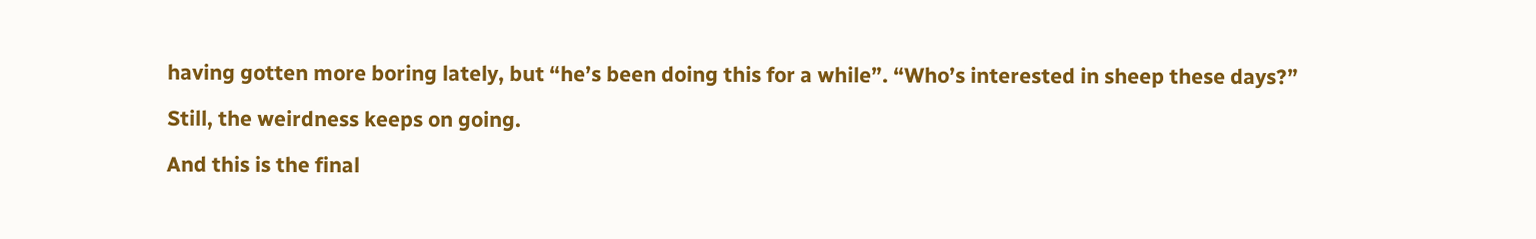having gotten more boring lately, but “he’s been doing this for a while”. “Who’s interested in sheep these days?”

Still, the weirdness keeps on going.

And this is the final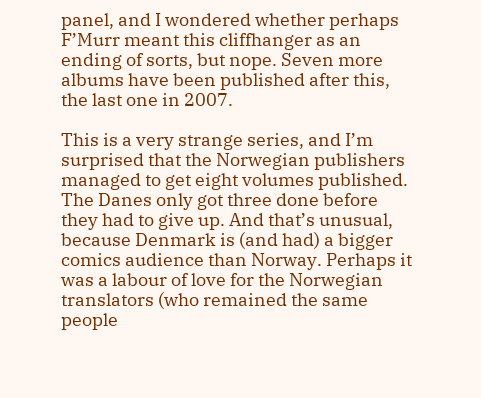panel, and I wondered whether perhaps F’Murr meant this cliffhanger as an ending of sorts, but nope. Seven more albums have been published after this, the last one in 2007.

This is a very strange series, and I’m surprised that the Norwegian publishers managed to get eight volumes published. The Danes only got three done before they had to give up. And that’s unusual, because Denmark is (and had) a bigger comics audience than Norway. Perhaps it was a labour of love for the Norwegian translators (who remained the same people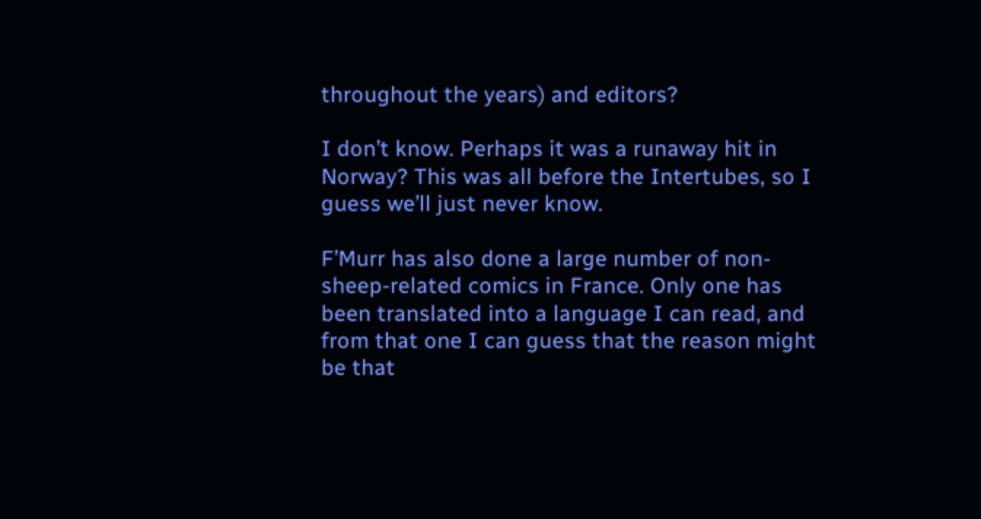throughout the years) and editors?

I don’t know. Perhaps it was a runaway hit in Norway? This was all before the Intertubes, so I guess we’ll just never know.

F’Murr has also done a large number of non-sheep-related comics in France. Only one has been translated into a language I can read, and from that one I can guess that the reason might be that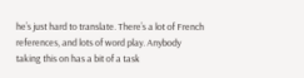he’s just hard to translate. There’s a lot of French references, and lots of word play. Anybody taking this on has a bit of a task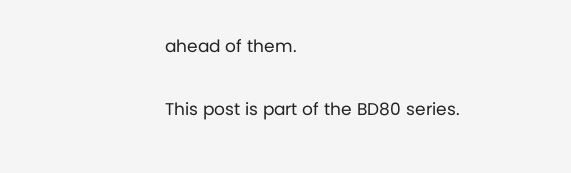ahead of them.

This post is part of the BD80 series.